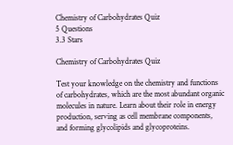Chemistry of Carbohydrates Quiz
5 Questions
3.3 Stars

Chemistry of Carbohydrates Quiz

Test your knowledge on the chemistry and functions of carbohydrates, which are the most abundant organic molecules in nature. Learn about their role in energy production, serving as cell membrane components, and forming glycolipids and glycoproteins.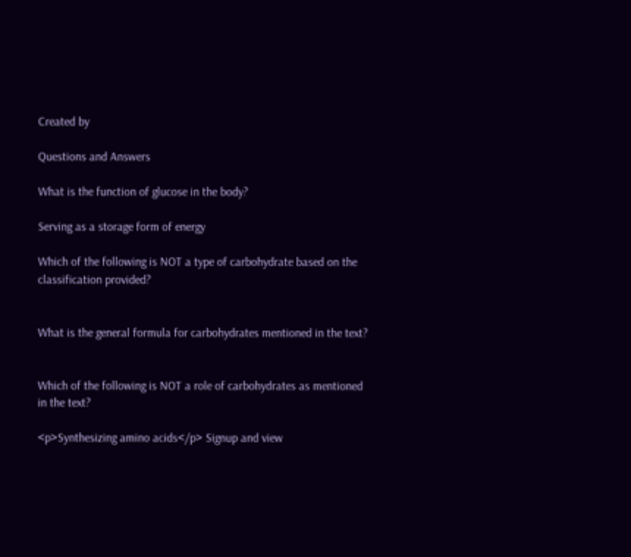Created by

Questions and Answers

What is the function of glucose in the body?

Serving as a storage form of energy

Which of the following is NOT a type of carbohydrate based on the classification provided?


What is the general formula for carbohydrates mentioned in the text?


Which of the following is NOT a role of carbohydrates as mentioned in the text?

<p>Synthesizing amino acids</p> Signup and view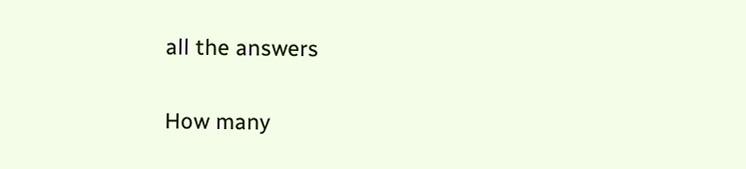all the answers

How many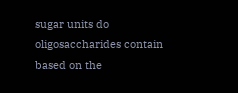sugar units do oligosaccharides contain based on the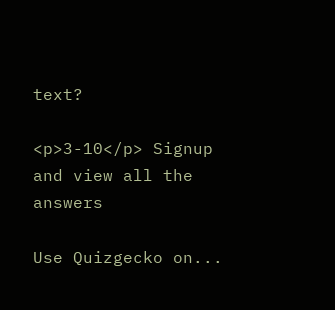text?

<p>3-10</p> Signup and view all the answers

Use Quizgecko on...